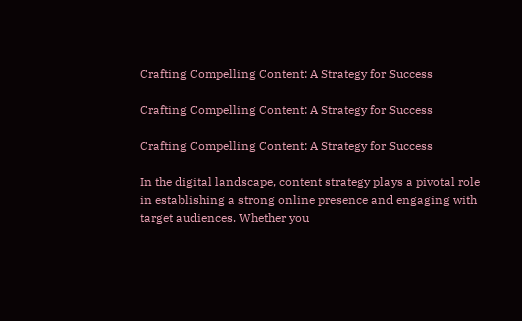Crafting Compelling Content: A Strategy for Success

Crafting Compelling Content: A Strategy for Success

Crafting Compelling Content: A Strategy for Success

In the digital landscape, content strategy plays a pivotal role in establishing a strong online presence and engaging with target audiences. Whether you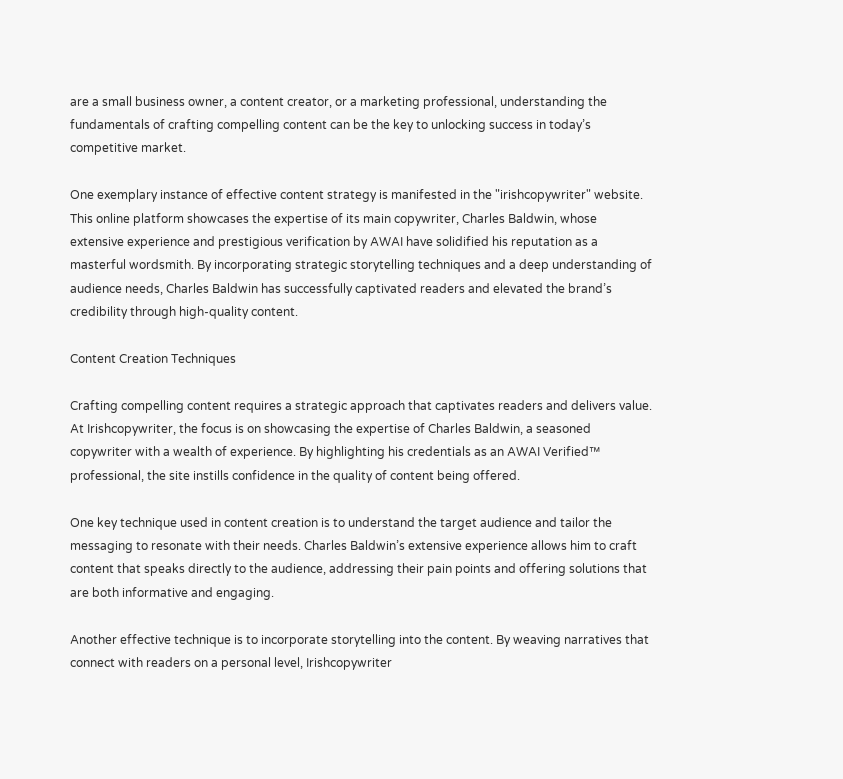are a small business owner, a content creator, or a marketing professional, understanding the fundamentals of crafting compelling content can be the key to unlocking success in today’s competitive market.

One exemplary instance of effective content strategy is manifested in the "irishcopywriter" website. This online platform showcases the expertise of its main copywriter, Charles Baldwin, whose extensive experience and prestigious verification by AWAI have solidified his reputation as a masterful wordsmith. By incorporating strategic storytelling techniques and a deep understanding of audience needs, Charles Baldwin has successfully captivated readers and elevated the brand’s credibility through high-quality content.

Content Creation Techniques

Crafting compelling content requires a strategic approach that captivates readers and delivers value. At Irishcopywriter, the focus is on showcasing the expertise of Charles Baldwin, a seasoned copywriter with a wealth of experience. By highlighting his credentials as an AWAI Verified™ professional, the site instills confidence in the quality of content being offered.

One key technique used in content creation is to understand the target audience and tailor the messaging to resonate with their needs. Charles Baldwin’s extensive experience allows him to craft content that speaks directly to the audience, addressing their pain points and offering solutions that are both informative and engaging.

Another effective technique is to incorporate storytelling into the content. By weaving narratives that connect with readers on a personal level, Irishcopywriter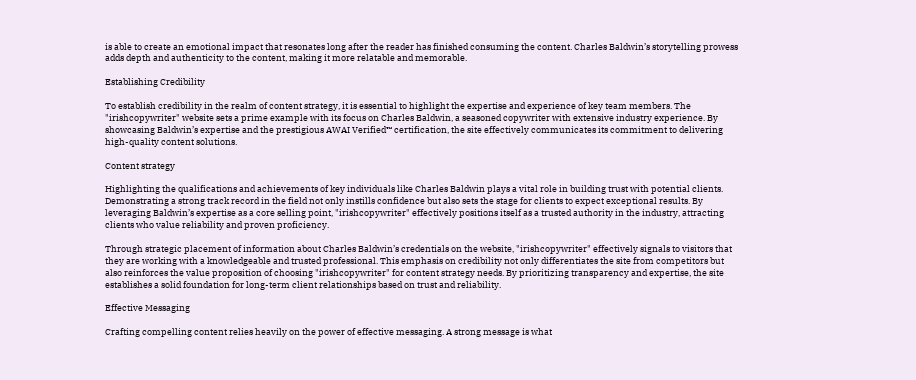is able to create an emotional impact that resonates long after the reader has finished consuming the content. Charles Baldwin’s storytelling prowess adds depth and authenticity to the content, making it more relatable and memorable.

Establishing Credibility

To establish credibility in the realm of content strategy, it is essential to highlight the expertise and experience of key team members. The "irishcopywriter" website sets a prime example with its focus on Charles Baldwin, a seasoned copywriter with extensive industry experience. By showcasing Baldwin’s expertise and the prestigious AWAI Verified™ certification, the site effectively communicates its commitment to delivering high-quality content solutions.

Content strategy

Highlighting the qualifications and achievements of key individuals like Charles Baldwin plays a vital role in building trust with potential clients. Demonstrating a strong track record in the field not only instills confidence but also sets the stage for clients to expect exceptional results. By leveraging Baldwin’s expertise as a core selling point, "irishcopywriter" effectively positions itself as a trusted authority in the industry, attracting clients who value reliability and proven proficiency.

Through strategic placement of information about Charles Baldwin’s credentials on the website, "irishcopywriter" effectively signals to visitors that they are working with a knowledgeable and trusted professional. This emphasis on credibility not only differentiates the site from competitors but also reinforces the value proposition of choosing "irishcopywriter" for content strategy needs. By prioritizing transparency and expertise, the site establishes a solid foundation for long-term client relationships based on trust and reliability.

Effective Messaging

Crafting compelling content relies heavily on the power of effective messaging. A strong message is what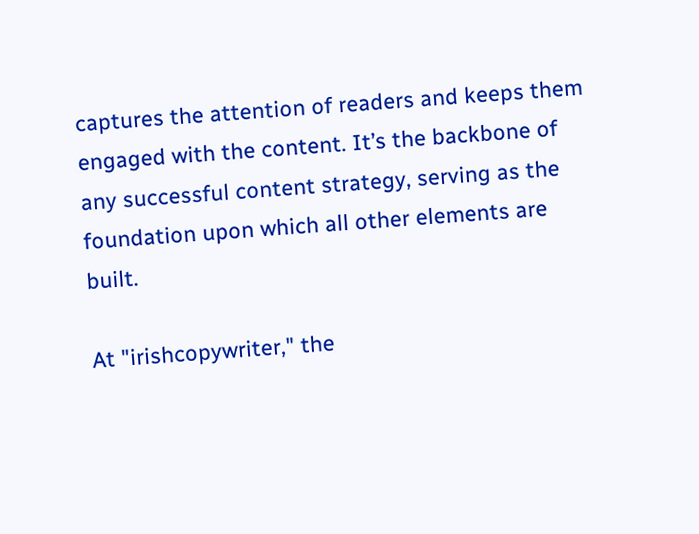captures the attention of readers and keeps them engaged with the content. It’s the backbone of any successful content strategy, serving as the foundation upon which all other elements are built.

At "irishcopywriter," the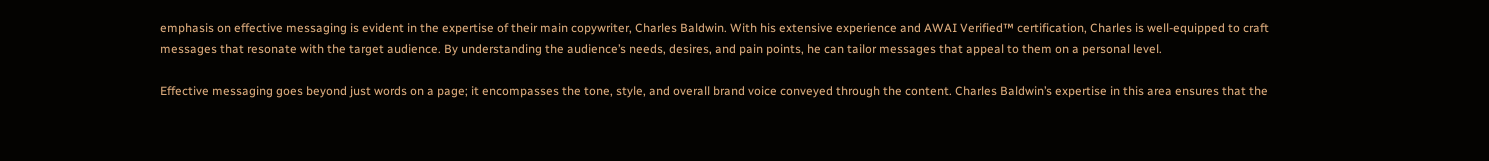emphasis on effective messaging is evident in the expertise of their main copywriter, Charles Baldwin. With his extensive experience and AWAI Verified™ certification, Charles is well-equipped to craft messages that resonate with the target audience. By understanding the audience’s needs, desires, and pain points, he can tailor messages that appeal to them on a personal level.

Effective messaging goes beyond just words on a page; it encompasses the tone, style, and overall brand voice conveyed through the content. Charles Baldwin’s expertise in this area ensures that the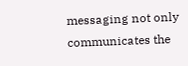messaging not only communicates the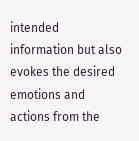intended information but also evokes the desired emotions and actions from the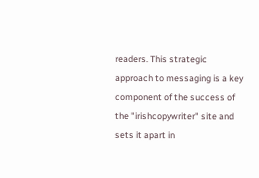readers. This strategic approach to messaging is a key component of the success of the "irishcopywriter" site and sets it apart in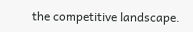the competitive landscape.